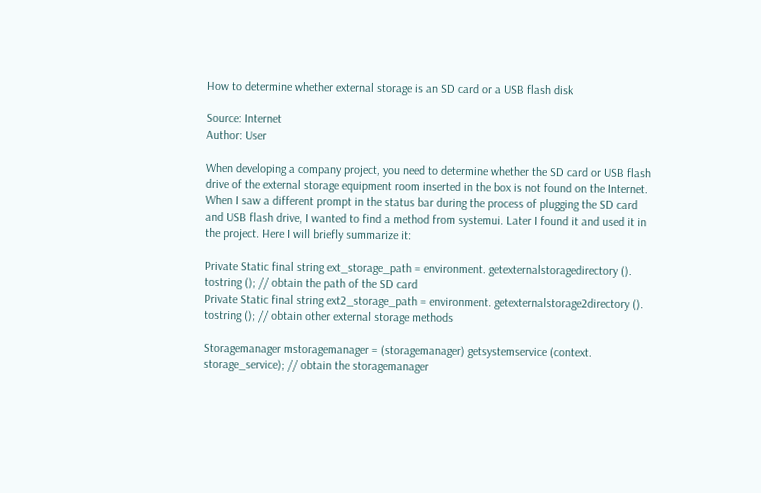How to determine whether external storage is an SD card or a USB flash disk

Source: Internet
Author: User

When developing a company project, you need to determine whether the SD card or USB flash drive of the external storage equipment room inserted in the box is not found on the Internet. When I saw a different prompt in the status bar during the process of plugging the SD card and USB flash drive, I wanted to find a method from systemui. Later I found it and used it in the project. Here I will briefly summarize it:

Private Static final string ext_storage_path = environment. getexternalstoragedirectory (). tostring (); // obtain the path of the SD card
Private Static final string ext2_storage_path = environment. getexternalstorage2directory (). tostring (); // obtain other external storage methods

Storagemanager mstoragemanager = (storagemanager) getsystemservice (context. storage_service); // obtain the storagemanager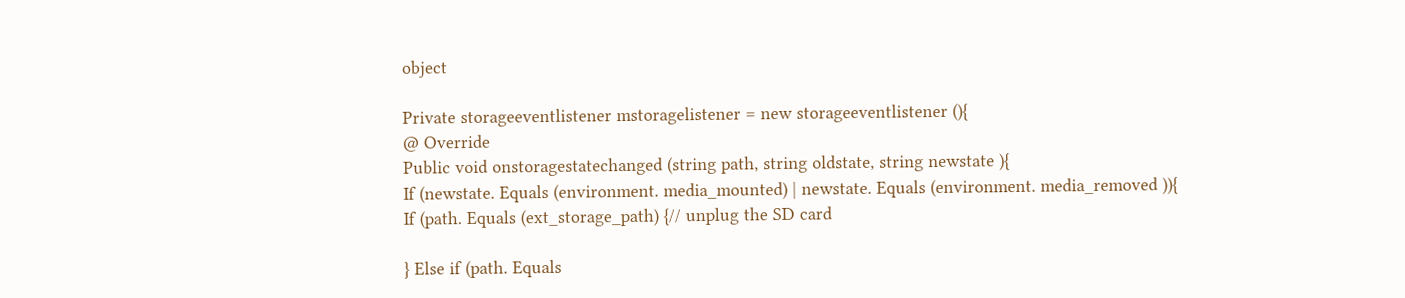object

Private storageeventlistener mstoragelistener = new storageeventlistener (){
@ Override
Public void onstoragestatechanged (string path, string oldstate, string newstate ){
If (newstate. Equals (environment. media_mounted) | newstate. Equals (environment. media_removed )){
If (path. Equals (ext_storage_path) {// unplug the SD card

} Else if (path. Equals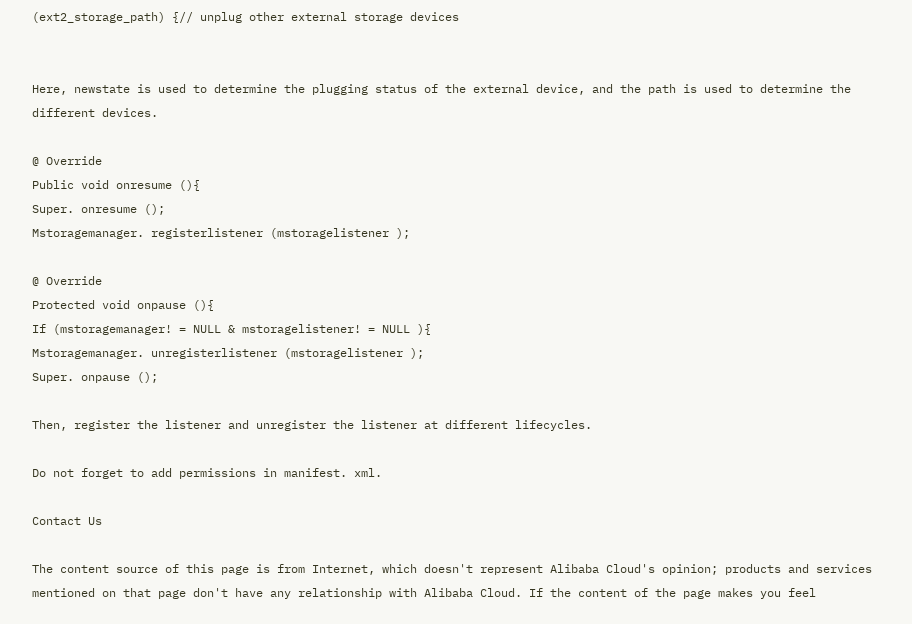(ext2_storage_path) {// unplug other external storage devices


Here, newstate is used to determine the plugging status of the external device, and the path is used to determine the different devices.

@ Override
Public void onresume (){
Super. onresume ();
Mstoragemanager. registerlistener (mstoragelistener );

@ Override
Protected void onpause (){
If (mstoragemanager! = NULL & mstoragelistener! = NULL ){
Mstoragemanager. unregisterlistener (mstoragelistener );
Super. onpause ();

Then, register the listener and unregister the listener at different lifecycles.

Do not forget to add permissions in manifest. xml.

Contact Us

The content source of this page is from Internet, which doesn't represent Alibaba Cloud's opinion; products and services mentioned on that page don't have any relationship with Alibaba Cloud. If the content of the page makes you feel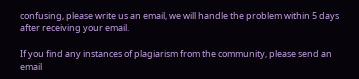confusing, please write us an email, we will handle the problem within 5 days after receiving your email.

If you find any instances of plagiarism from the community, please send an email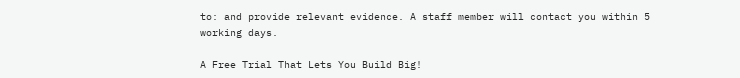to: and provide relevant evidence. A staff member will contact you within 5 working days.

A Free Trial That Lets You Build Big!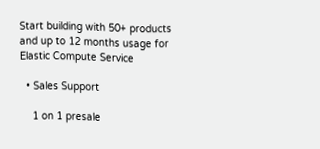Start building with 50+ products and up to 12 months usage for Elastic Compute Service

  • Sales Support

    1 on 1 presale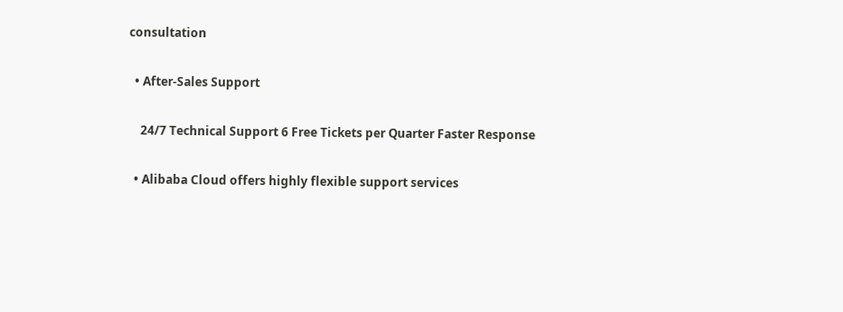consultation

  • After-Sales Support

    24/7 Technical Support 6 Free Tickets per Quarter Faster Response

  • Alibaba Cloud offers highly flexible support services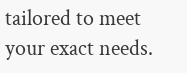tailored to meet your exact needs.